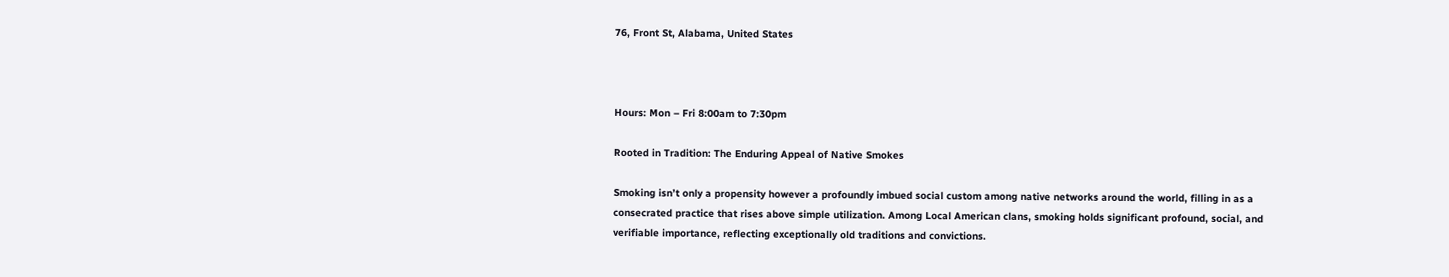76, Front St, Alabama, United States



Hours: Mon – Fri 8:00am to 7:30pm

Rooted in Tradition: The Enduring Appeal of Native Smokes

Smoking isn’t only a propensity however a profoundly imbued social custom among native networks around the world, filling in as a consecrated practice that rises above simple utilization. Among Local American clans, smoking holds significant profound, social, and verifiable importance, reflecting exceptionally old traditions and convictions.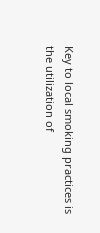Key to local smoking practices is the utilization of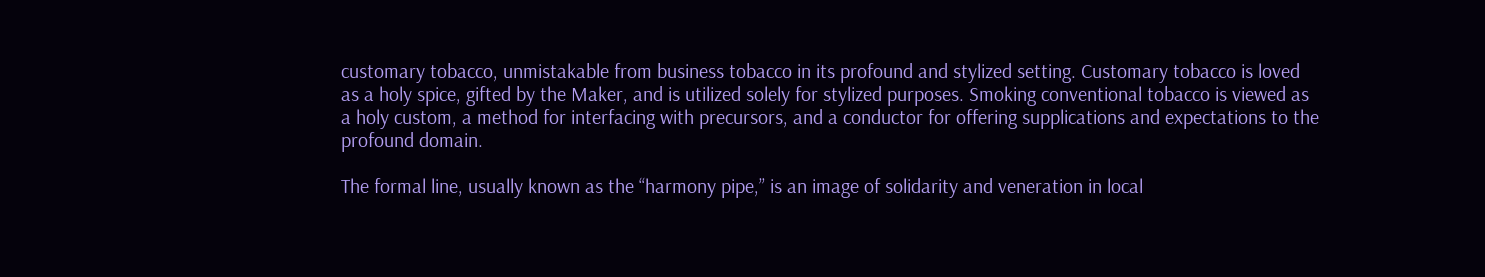customary tobacco, unmistakable from business tobacco in its profound and stylized setting. Customary tobacco is loved as a holy spice, gifted by the Maker, and is utilized solely for stylized purposes. Smoking conventional tobacco is viewed as a holy custom, a method for interfacing with precursors, and a conductor for offering supplications and expectations to the profound domain.

The formal line, usually known as the “harmony pipe,” is an image of solidarity and veneration in local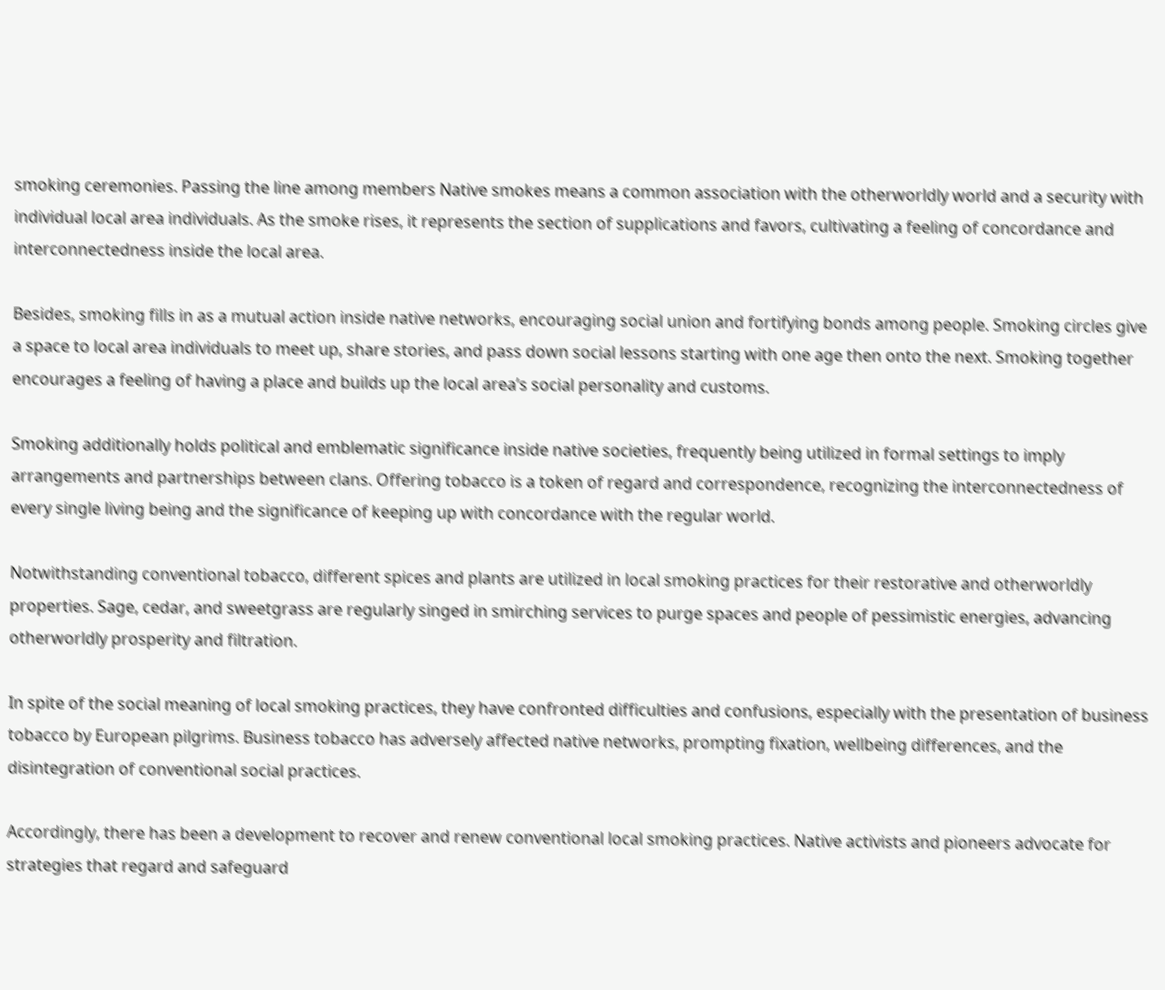smoking ceremonies. Passing the line among members Native smokes means a common association with the otherworldly world and a security with individual local area individuals. As the smoke rises, it represents the section of supplications and favors, cultivating a feeling of concordance and interconnectedness inside the local area.

Besides, smoking fills in as a mutual action inside native networks, encouraging social union and fortifying bonds among people. Smoking circles give a space to local area individuals to meet up, share stories, and pass down social lessons starting with one age then onto the next. Smoking together encourages a feeling of having a place and builds up the local area’s social personality and customs.

Smoking additionally holds political and emblematic significance inside native societies, frequently being utilized in formal settings to imply arrangements and partnerships between clans. Offering tobacco is a token of regard and correspondence, recognizing the interconnectedness of every single living being and the significance of keeping up with concordance with the regular world.

Notwithstanding conventional tobacco, different spices and plants are utilized in local smoking practices for their restorative and otherworldly properties. Sage, cedar, and sweetgrass are regularly singed in smirching services to purge spaces and people of pessimistic energies, advancing otherworldly prosperity and filtration.

In spite of the social meaning of local smoking practices, they have confronted difficulties and confusions, especially with the presentation of business tobacco by European pilgrims. Business tobacco has adversely affected native networks, prompting fixation, wellbeing differences, and the disintegration of conventional social practices.

Accordingly, there has been a development to recover and renew conventional local smoking practices. Native activists and pioneers advocate for strategies that regard and safeguard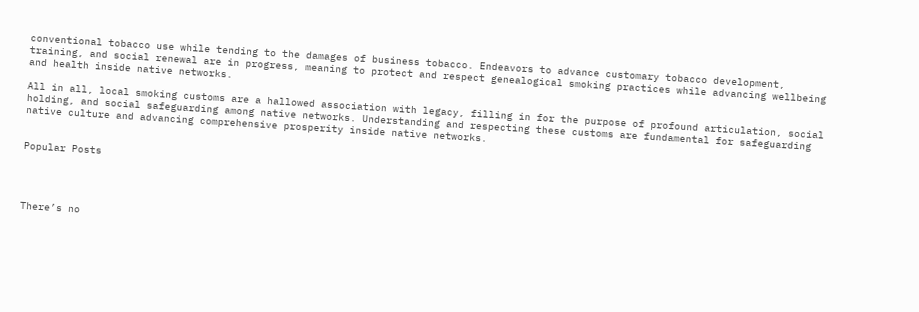conventional tobacco use while tending to the damages of business tobacco. Endeavors to advance customary tobacco development, training, and social renewal are in progress, meaning to protect and respect genealogical smoking practices while advancing wellbeing and health inside native networks.

All in all, local smoking customs are a hallowed association with legacy, filling in for the purpose of profound articulation, social holding, and social safeguarding among native networks. Understanding and respecting these customs are fundamental for safeguarding native culture and advancing comprehensive prosperity inside native networks.


Popular Posts




There’s no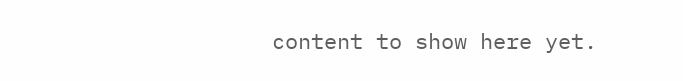content to show here yet.